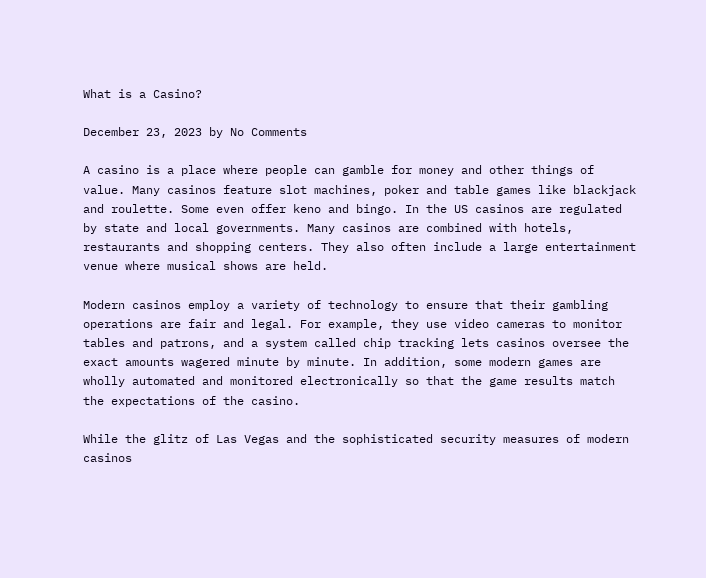What is a Casino?

December 23, 2023 by No Comments

A casino is a place where people can gamble for money and other things of value. Many casinos feature slot machines, poker and table games like blackjack and roulette. Some even offer keno and bingo. In the US casinos are regulated by state and local governments. Many casinos are combined with hotels, restaurants and shopping centers. They also often include a large entertainment venue where musical shows are held.

Modern casinos employ a variety of technology to ensure that their gambling operations are fair and legal. For example, they use video cameras to monitor tables and patrons, and a system called chip tracking lets casinos oversee the exact amounts wagered minute by minute. In addition, some modern games are wholly automated and monitored electronically so that the game results match the expectations of the casino.

While the glitz of Las Vegas and the sophisticated security measures of modern casinos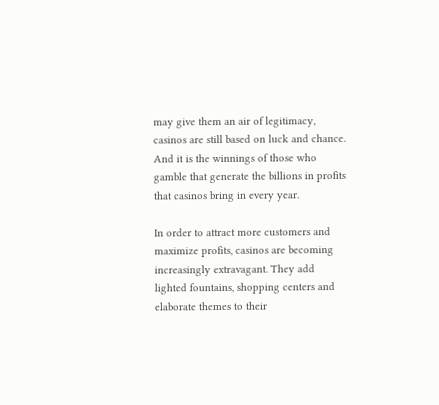may give them an air of legitimacy, casinos are still based on luck and chance. And it is the winnings of those who gamble that generate the billions in profits that casinos bring in every year.

In order to attract more customers and maximize profits, casinos are becoming increasingly extravagant. They add lighted fountains, shopping centers and elaborate themes to their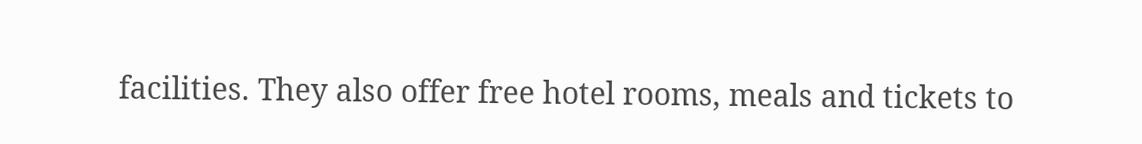facilities. They also offer free hotel rooms, meals and tickets to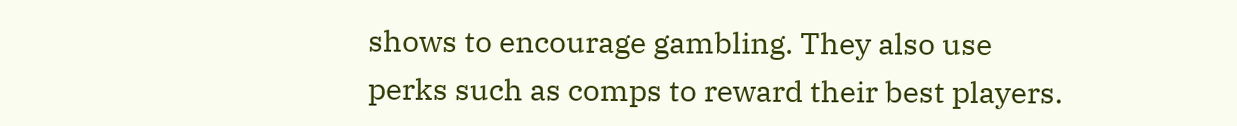shows to encourage gambling. They also use perks such as comps to reward their best players.